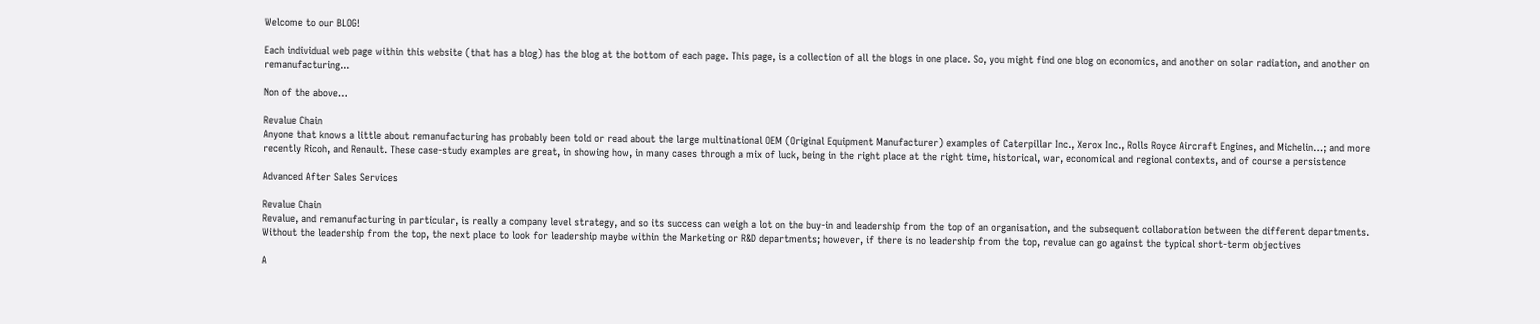Welcome to our BLOG!

Each individual web page within this website (that has a blog) has the blog at the bottom of each page. This page, is a collection of all the blogs in one place. So, you might find one blog on economics, and another on solar radiation, and another on remanufacturing...

Non of the above…

Revalue Chain
Anyone that knows a little about remanufacturing has probably been told or read about the large multinational OEM (Original Equipment Manufacturer) examples of Caterpillar Inc., Xerox Inc., Rolls Royce Aircraft Engines, and Michelin…; and more recently Ricoh, and Renault. These case-study examples are great, in showing how, in many cases through a mix of luck, being in the right place at the right time, historical, war, economical and regional contexts, and of course a persistence

Advanced After Sales Services

Revalue Chain
Revalue, and remanufacturing in particular, is really a company level strategy, and so its success can weigh a lot on the buy-in and leadership from the top of an organisation, and the subsequent collaboration between the different departments. Without the leadership from the top, the next place to look for leadership maybe within the Marketing or R&D departments; however, if there is no leadership from the top, revalue can go against the typical short-term objectives

A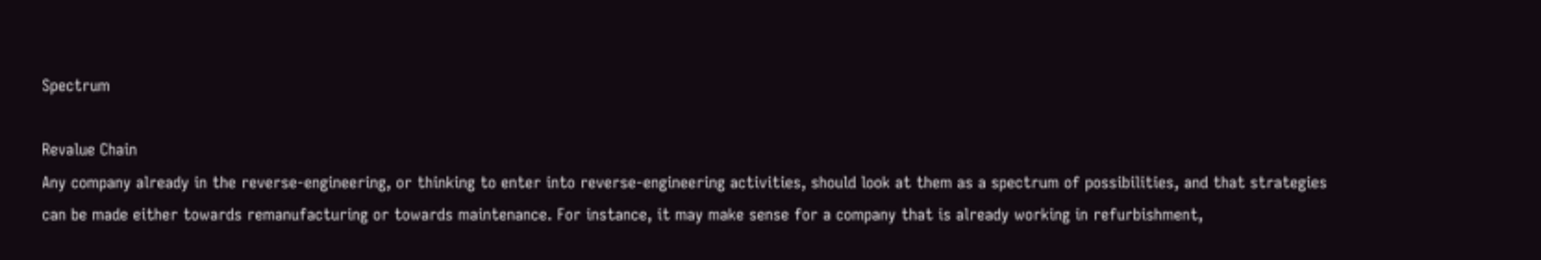Spectrum

Revalue Chain
Any company already in the reverse-engineering, or thinking to enter into reverse-engineering activities, should look at them as a spectrum of possibilities, and that strategies can be made either towards remanufacturing or towards maintenance. For instance, it may make sense for a company that is already working in refurbishment,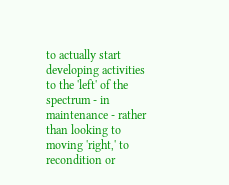to actually start developing activities to the 'left' of the spectrum - in maintenance - rather than looking to moving 'right,' to recondition or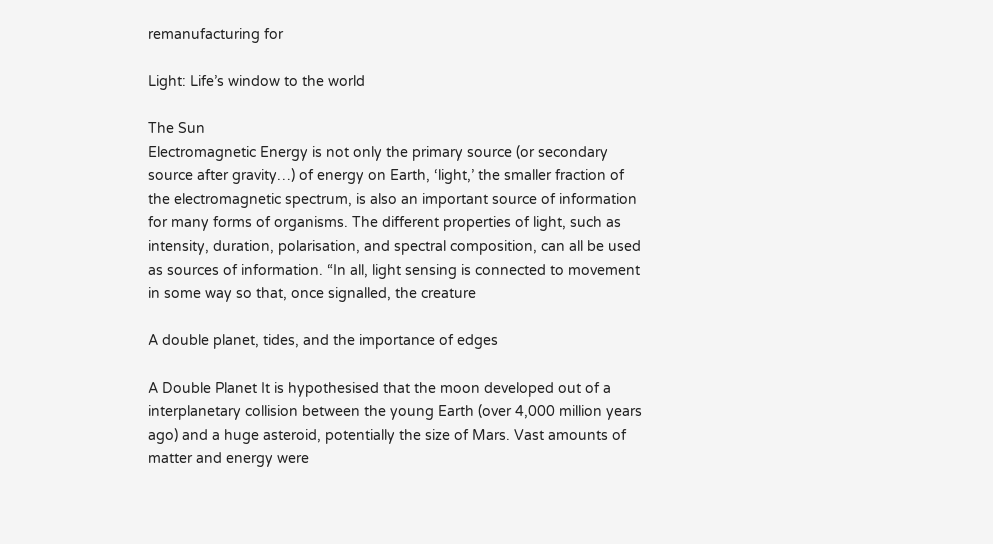remanufacturing for

Light: Life’s window to the world

The Sun
Electromagnetic Energy is not only the primary source (or secondary source after gravity…) of energy on Earth, ‘light,’ the smaller fraction of the electromagnetic spectrum, is also an important source of information for many forms of organisms. The different properties of light, such as intensity, duration, polarisation, and spectral composition, can all be used as sources of information. “In all, light sensing is connected to movement in some way so that, once signalled, the creature

A double planet, tides, and the importance of edges

A Double Planet It is hypothesised that the moon developed out of a interplanetary collision between the young Earth (over 4,000 million years ago) and a huge asteroid, potentially the size of Mars. Vast amounts of matter and energy were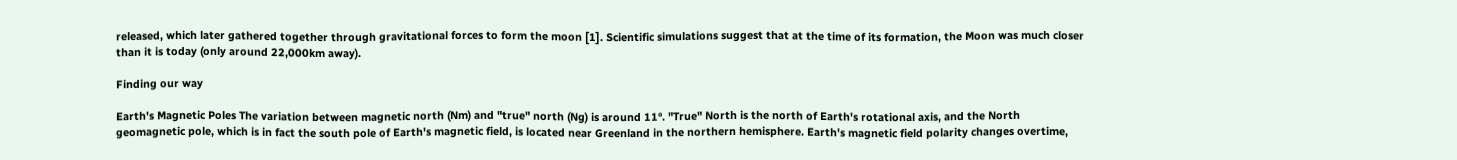released, which later gathered together through gravitational forces to form the moon [1]. Scientific simulations suggest that at the time of its formation, the Moon was much closer than it is today (only around 22,000km away).

Finding our way

Earth's Magnetic Poles The variation between magnetic north (Nm) and "true" north (Ng) is around 11°. "True" North is the north of Earth's rotational axis, and the North geomagnetic pole, which is in fact the south pole of Earth's magnetic field, is located near Greenland in the northern hemisphere. Earth's magnetic field polarity changes overtime,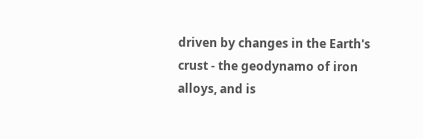driven by changes in the Earth's crust - the geodynamo of iron alloys, and is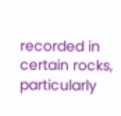recorded in certain rocks, particularly